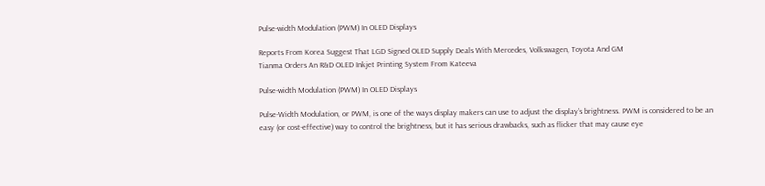Pulse-width Modulation (PWM) In OLED Displays

Reports From Korea Suggest That LGD Signed OLED Supply Deals With Mercedes, Volkswagen, Toyota And GM
Tianma Orders An R&D OLED Inkjet Printing System From Kateeva

Pulse-width Modulation (PWM) In OLED Displays

Pulse-Width Modulation, or PWM, is one of the ways display makers can use to adjust the display’s brightness. PWM is considered to be an easy (or cost-effective) way to control the brightness, but it has serious drawbacks, such as flicker that may cause eye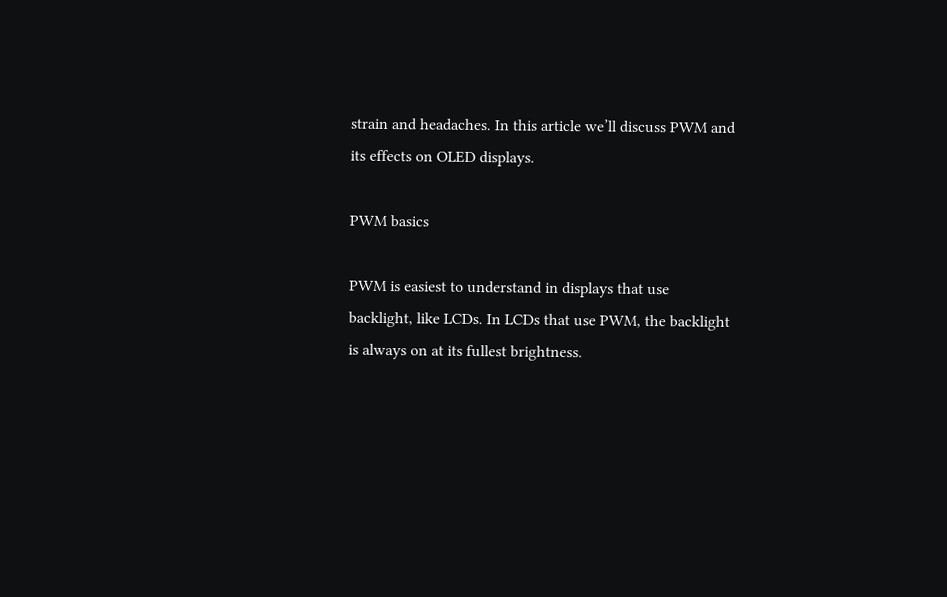strain and headaches. In this article we’ll discuss PWM and its effects on OLED displays.

PWM basics

PWM is easiest to understand in displays that use backlight, like LCDs. In LCDs that use PWM, the backlight is always on at its fullest brightness.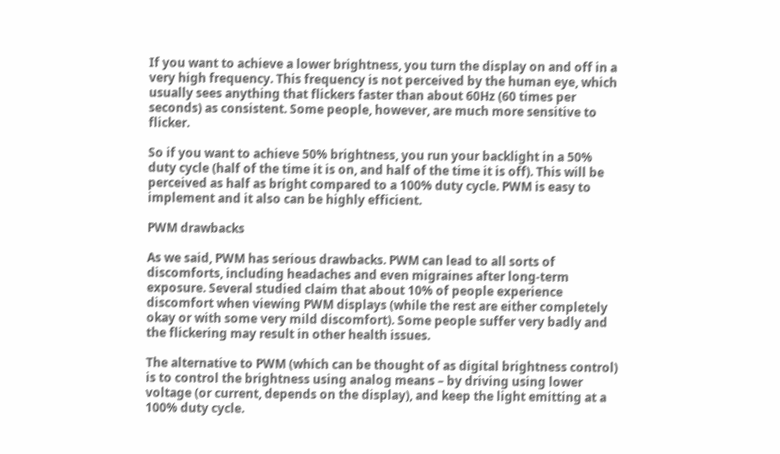If you want to achieve a lower brightness, you turn the display on and off in a very high frequency. This frequency is not perceived by the human eye, which usually sees anything that flickers faster than about 60Hz (60 times per seconds) as consistent. Some people, however, are much more sensitive to flicker.

So if you want to achieve 50% brightness, you run your backlight in a 50% duty cycle (half of the time it is on, and half of the time it is off). This will be perceived as half as bright compared to a 100% duty cycle. PWM is easy to implement and it also can be highly efficient.

PWM drawbacks

As we said, PWM has serious drawbacks. PWM can lead to all sorts of discomforts, including headaches and even migraines after long-term exposure. Several studied claim that about 10% of people experience discomfort when viewing PWM displays (while the rest are either completely okay or with some very mild discomfort). Some people suffer very badly and the flickering may result in other health issues.

The alternative to PWM (which can be thought of as digital brightness control) is to control the brightness using analog means – by driving using lower voltage (or current, depends on the display), and keep the light emitting at a 100% duty cycle.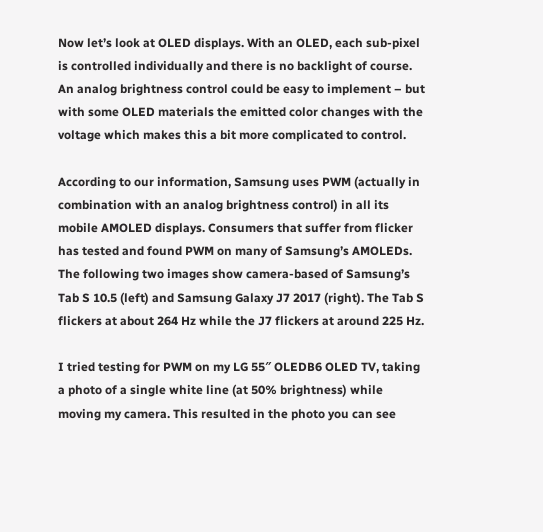Now let’s look at OLED displays. With an OLED, each sub-pixel is controlled individually and there is no backlight of course. An analog brightness control could be easy to implement – but with some OLED materials the emitted color changes with the voltage which makes this a bit more complicated to control.

According to our information, Samsung uses PWM (actually in combination with an analog brightness control) in all its mobile AMOLED displays. Consumers that suffer from flicker has tested and found PWM on many of Samsung’s AMOLEDs. The following two images show camera-based of Samsung’s Tab S 10.5 (left) and Samsung Galaxy J7 2017 (right). The Tab S flickers at about 264 Hz while the J7 flickers at around 225 Hz.

I tried testing for PWM on my LG 55″ OLEDB6 OLED TV, taking a photo of a single white line (at 50% brightness) while moving my camera. This resulted in the photo you can see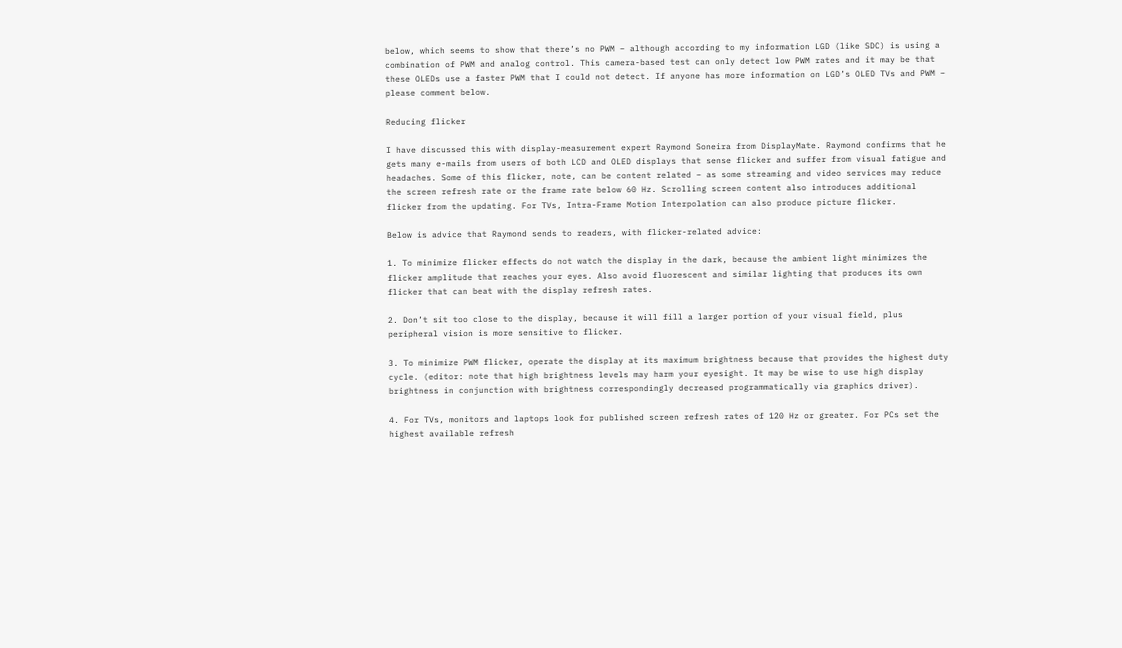below, which seems to show that there’s no PWM – although according to my information LGD (like SDC) is using a combination of PWM and analog control. This camera-based test can only detect low PWM rates and it may be that these OLEDs use a faster PWM that I could not detect. If anyone has more information on LGD’s OLED TVs and PWM – please comment below.

Reducing flicker

I have discussed this with display-measurement expert Raymond Soneira from DisplayMate. Raymond confirms that he gets many e-mails from users of both LCD and OLED displays that sense flicker and suffer from visual fatigue and headaches. Some of this flicker, note, can be content related – as some streaming and video services may reduce the screen refresh rate or the frame rate below 60 Hz. Scrolling screen content also introduces additional flicker from the updating. For TVs, Intra-Frame Motion Interpolation can also produce picture flicker.

Below is advice that Raymond sends to readers, with flicker-related advice:

1. To minimize flicker effects do not watch the display in the dark, because the ambient light minimizes the flicker amplitude that reaches your eyes. Also avoid fluorescent and similar lighting that produces its own flicker that can beat with the display refresh rates.

2. Don’t sit too close to the display, because it will fill a larger portion of your visual field, plus peripheral vision is more sensitive to flicker.

3. To minimize PWM flicker, operate the display at its maximum brightness because that provides the highest duty cycle. (editor: note that high brightness levels may harm your eyesight. It may be wise to use high display brightness in conjunction with brightness correspondingly decreased programmatically via graphics driver).

4. For TVs, monitors and laptops look for published screen refresh rates of 120 Hz or greater. For PCs set the highest available refresh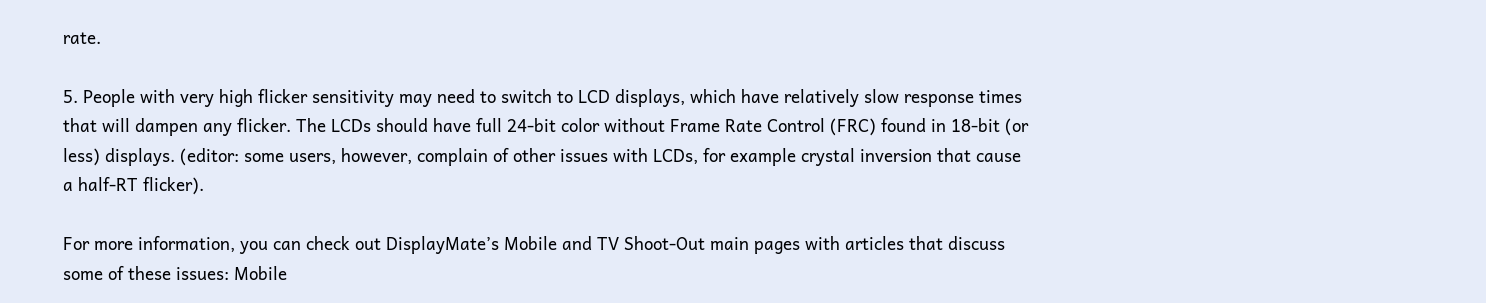rate.

5. People with very high flicker sensitivity may need to switch to LCD displays, which have relatively slow response times that will dampen any flicker. The LCDs should have full 24-bit color without Frame Rate Control (FRC) found in 18-bit (or less) displays. (editor: some users, however, complain of other issues with LCDs, for example crystal inversion that cause a half-RT flicker).

For more information, you can check out DisplayMate’s Mobile and TV Shoot-Out main pages with articles that discuss some of these issues: Mobile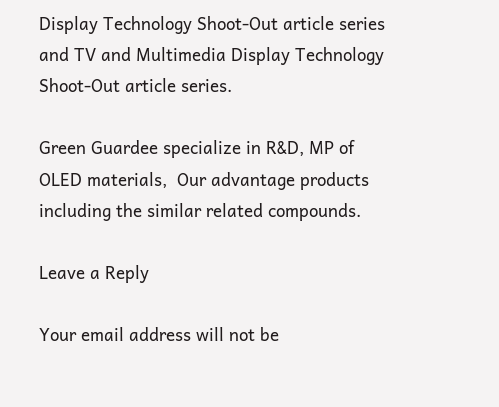Display Technology Shoot-Out article series and TV and Multimedia Display Technology Shoot-Out article series.

Green Guardee specialize in R&D, MP of OLED materials,  Our advantage products including the similar related compounds.

Leave a Reply

Your email address will not be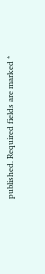published. Required fields are marked *